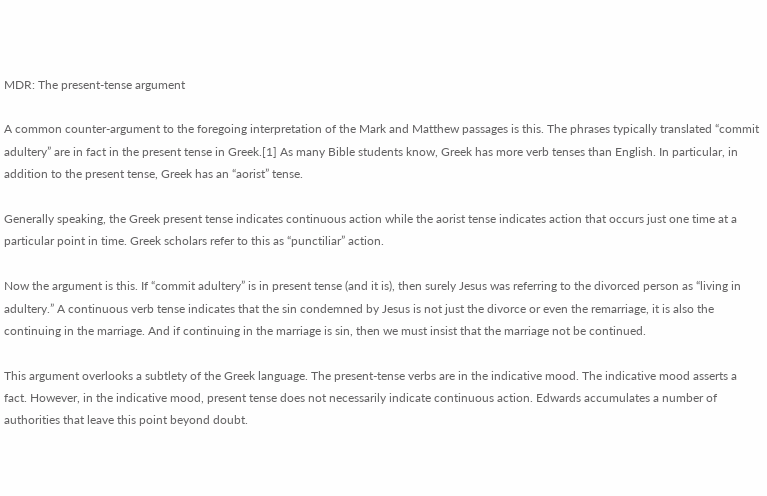MDR: The present-tense argument

A common counter-argument to the foregoing interpretation of the Mark and Matthew passages is this. The phrases typically translated “commit adultery” are in fact in the present tense in Greek.[1] As many Bible students know, Greek has more verb tenses than English. In particular, in addition to the present tense, Greek has an “aorist” tense.

Generally speaking, the Greek present tense indicates continuous action while the aorist tense indicates action that occurs just one time at a particular point in time. Greek scholars refer to this as “punctiliar” action.

Now the argument is this. If “commit adultery” is in present tense (and it is), then surely Jesus was referring to the divorced person as “living in adultery.” A continuous verb tense indicates that the sin condemned by Jesus is not just the divorce or even the remarriage, it is also the continuing in the marriage. And if continuing in the marriage is sin, then we must insist that the marriage not be continued.

This argument overlooks a subtlety of the Greek language. The present-tense verbs are in the indicative mood. The indicative mood asserts a fact. However, in the indicative mood, present tense does not necessarily indicate continuous action. Edwards accumulates a number of authorities that leave this point beyond doubt.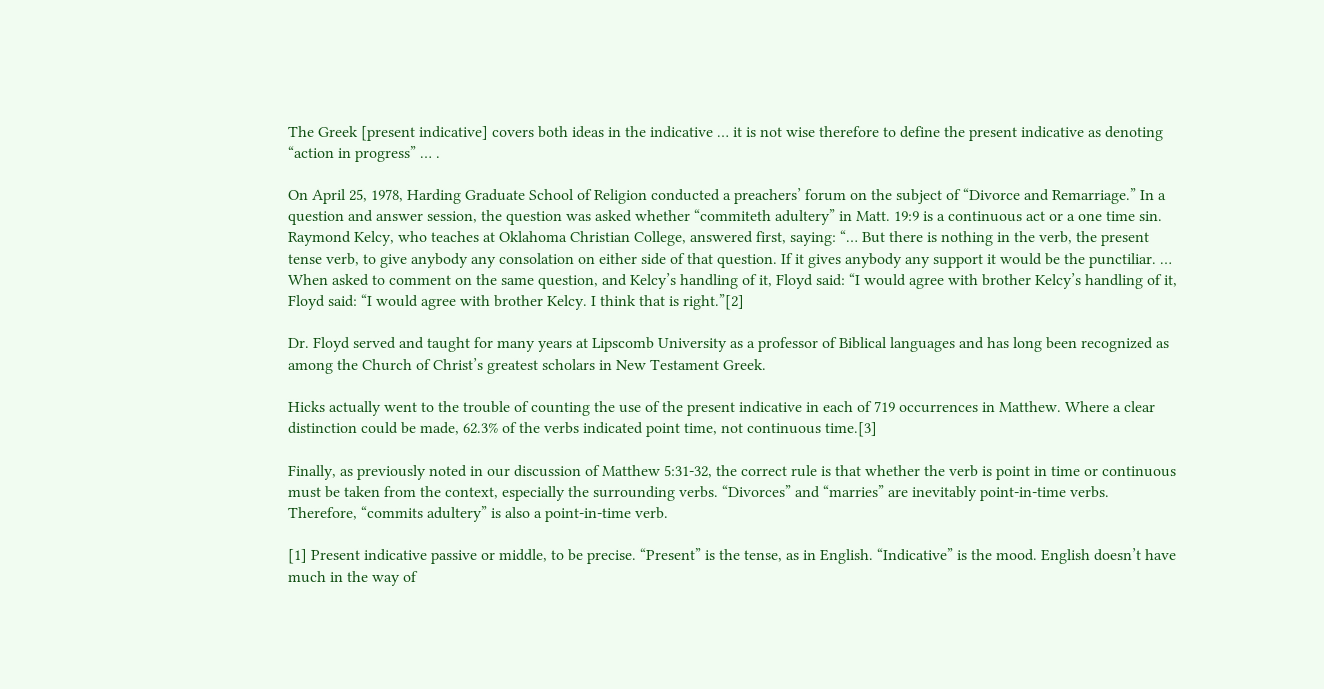The Greek [present indicative] covers both ideas in the indicative … it is not wise therefore to define the present indicative as denoting “action in progress” … .

On April 25, 1978, Harding Graduate School of Religion conducted a preachers’ forum on the subject of “Divorce and Remarriage.” In a question and answer session, the question was asked whether “commiteth adultery” in Matt. 19:9 is a continuous act or a one time sin. Raymond Kelcy, who teaches at Oklahoma Christian College, answered first, saying: “… But there is nothing in the verb, the present tense verb, to give anybody any consolation on either side of that question. If it gives anybody any support it would be the punctiliar. … When asked to comment on the same question, and Kelcy’s handling of it, Floyd said: “I would agree with brother Kelcy’s handling of it, Floyd said: “I would agree with brother Kelcy. I think that is right.”[2]

Dr. Floyd served and taught for many years at Lipscomb University as a professor of Biblical languages and has long been recognized as among the Church of Christ’s greatest scholars in New Testament Greek.

Hicks actually went to the trouble of counting the use of the present indicative in each of 719 occurrences in Matthew. Where a clear distinction could be made, 62.3% of the verbs indicated point time, not continuous time.[3]

Finally, as previously noted in our discussion of Matthew 5:31-32, the correct rule is that whether the verb is point in time or continuous must be taken from the context, especially the surrounding verbs. “Divorces” and “marries” are inevitably point-in-time verbs. Therefore, “commits adultery” is also a point-in-time verb.

[1] Present indicative passive or middle, to be precise. “Present” is the tense, as in English. “Indicative” is the mood. English doesn’t have much in the way of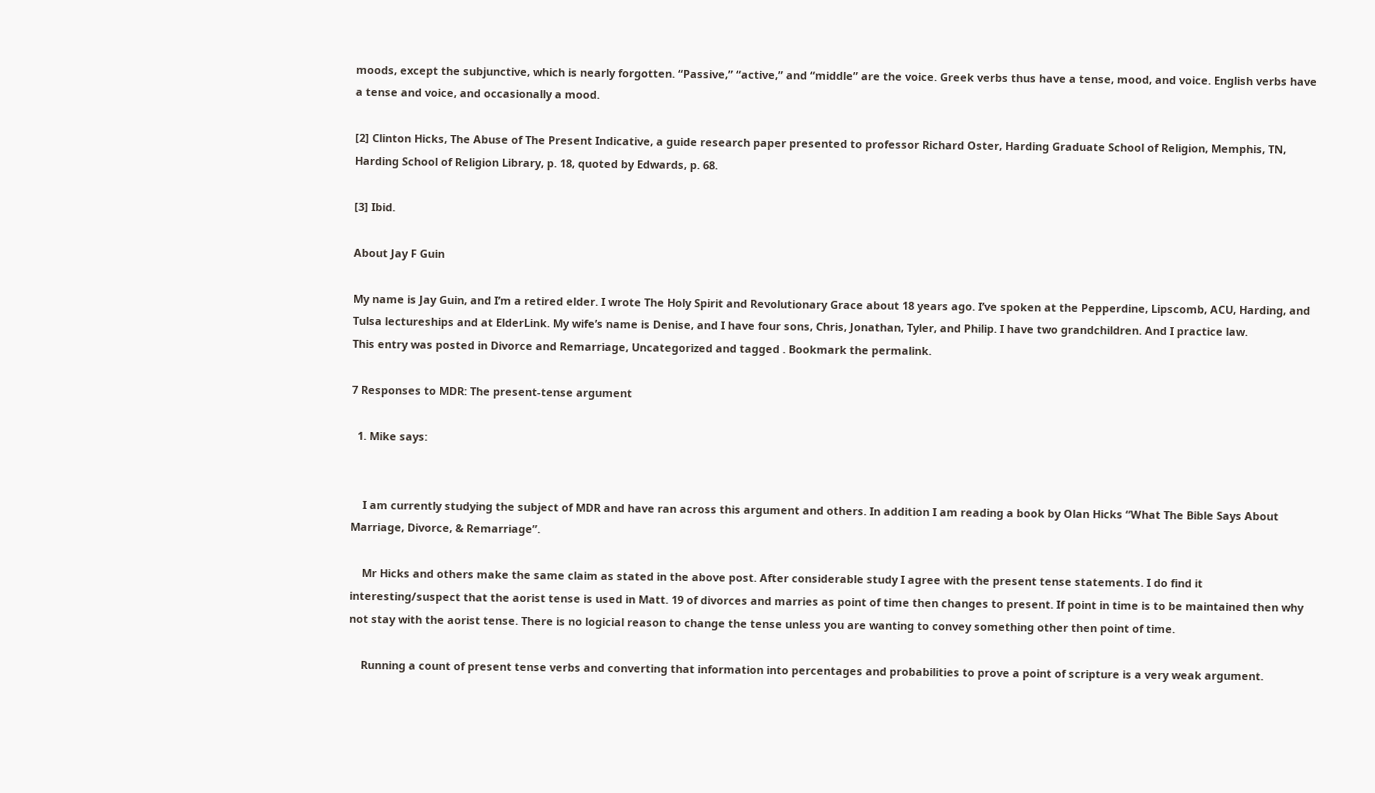moods, except the subjunctive, which is nearly forgotten. “Passive,” “active,” and “middle” are the voice. Greek verbs thus have a tense, mood, and voice. English verbs have a tense and voice, and occasionally a mood.

[2] Clinton Hicks, The Abuse of The Present Indicative, a guide research paper presented to professor Richard Oster, Harding Graduate School of Religion, Memphis, TN, Harding School of Religion Library, p. 18, quoted by Edwards, p. 68.

[3] Ibid.

About Jay F Guin

My name is Jay Guin, and I’m a retired elder. I wrote The Holy Spirit and Revolutionary Grace about 18 years ago. I’ve spoken at the Pepperdine, Lipscomb, ACU, Harding, and Tulsa lectureships and at ElderLink. My wife’s name is Denise, and I have four sons, Chris, Jonathan, Tyler, and Philip. I have two grandchildren. And I practice law.
This entry was posted in Divorce and Remarriage, Uncategorized and tagged . Bookmark the permalink.

7 Responses to MDR: The present-tense argument

  1. Mike says:


    I am currently studying the subject of MDR and have ran across this argument and others. In addition I am reading a book by Olan Hicks “What The Bible Says About Marriage, Divorce, & Remarriage”.

    Mr Hicks and others make the same claim as stated in the above post. After considerable study I agree with the present tense statements. I do find it interesting/suspect that the aorist tense is used in Matt. 19 of divorces and marries as point of time then changes to present. If point in time is to be maintained then why not stay with the aorist tense. There is no logicial reason to change the tense unless you are wanting to convey something other then point of time.

    Running a count of present tense verbs and converting that information into percentages and probabilities to prove a point of scripture is a very weak argument.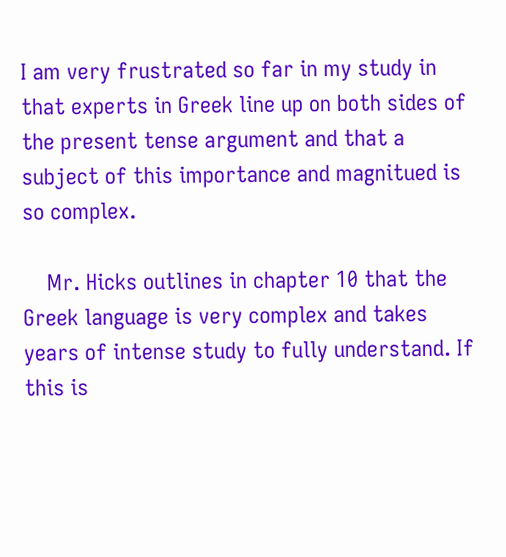I am very frustrated so far in my study in that experts in Greek line up on both sides of the present tense argument and that a subject of this importance and magnitued is so complex.

    Mr. Hicks outlines in chapter 10 that the Greek language is very complex and takes years of intense study to fully understand. If this is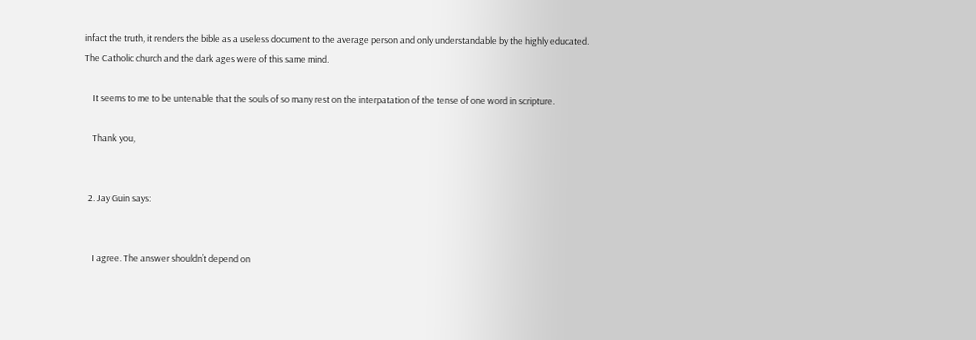infact the truth, it renders the bible as a useless document to the average person and only understandable by the highly educated. The Catholic church and the dark ages were of this same mind.

    It seems to me to be untenable that the souls of so many rest on the interpatation of the tense of one word in scripture.

    Thank you,


  2. Jay Guin says:


    I agree. The answer shouldn’t depend on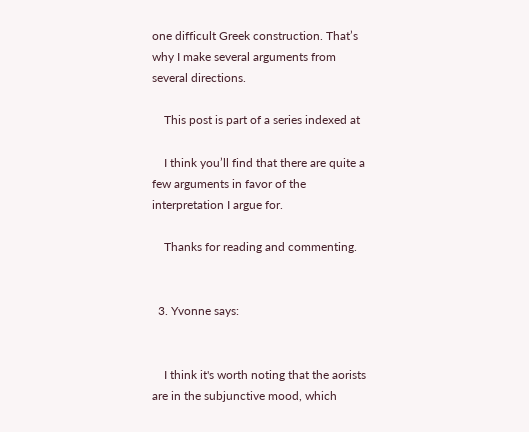one difficult Greek construction. That’s why I make several arguments from several directions.

    This post is part of a series indexed at

    I think you’ll find that there are quite a few arguments in favor of the interpretation I argue for.

    Thanks for reading and commenting.


  3. Yvonne says:


    I think it's worth noting that the aorists are in the subjunctive mood, which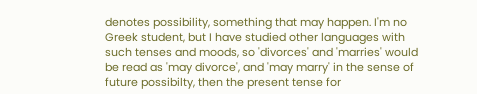denotes possibility, something that may happen. I'm no Greek student, but I have studied other languages with such tenses and moods, so 'divorces' and 'marries' would be read as 'may divorce', and 'may marry' in the sense of future possibilty, then the present tense for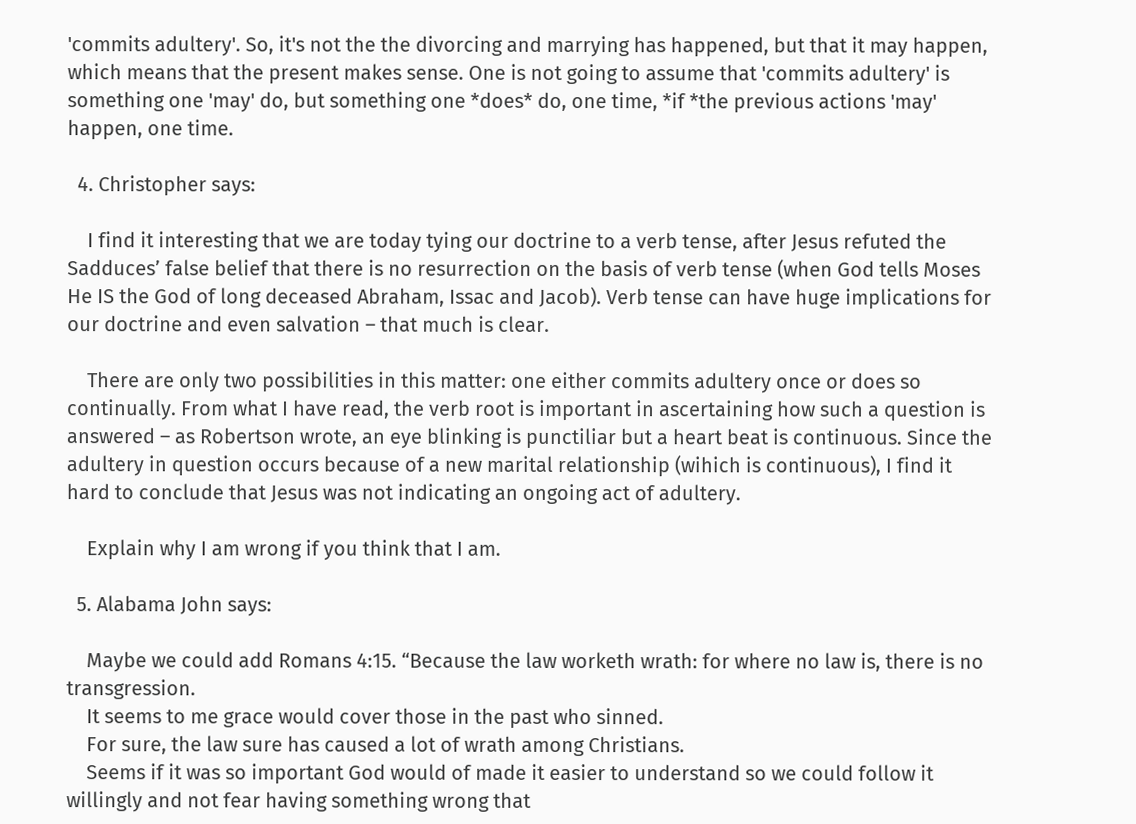'commits adultery'. So, it's not the the divorcing and marrying has happened, but that it may happen, which means that the present makes sense. One is not going to assume that 'commits adultery' is something one 'may' do, but something one *does* do, one time, *if *the previous actions 'may' happen, one time.

  4. Christopher says:

    I find it interesting that we are today tying our doctrine to a verb tense, after Jesus refuted the Sadduces’ false belief that there is no resurrection on the basis of verb tense (when God tells Moses He IS the God of long deceased Abraham, Issac and Jacob). Verb tense can have huge implications for our doctrine and even salvation – that much is clear.

    There are only two possibilities in this matter: one either commits adultery once or does so continually. From what I have read, the verb root is important in ascertaining how such a question is answered – as Robertson wrote, an eye blinking is punctiliar but a heart beat is continuous. Since the adultery in question occurs because of a new marital relationship (wihich is continuous), I find it hard to conclude that Jesus was not indicating an ongoing act of adultery.

    Explain why I am wrong if you think that I am.

  5. Alabama John says:

    Maybe we could add Romans 4:15. “Because the law worketh wrath: for where no law is, there is no transgression.
    It seems to me grace would cover those in the past who sinned.
    For sure, the law sure has caused a lot of wrath among Christians.
    Seems if it was so important God would of made it easier to understand so we could follow it willingly and not fear having something wrong that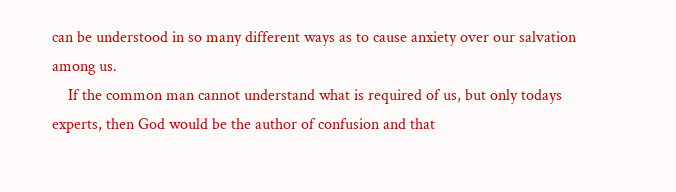can be understood in so many different ways as to cause anxiety over our salvation among us.
    If the common man cannot understand what is required of us, but only todays experts, then God would be the author of confusion and that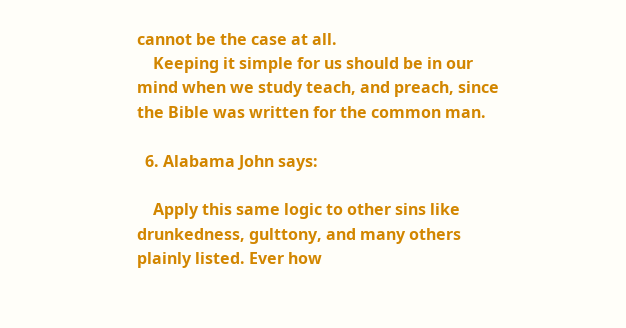cannot be the case at all.
    Keeping it simple for us should be in our mind when we study teach, and preach, since the Bible was written for the common man.

  6. Alabama John says:

    Apply this same logic to other sins like drunkedness, gulttony, and many others plainly listed. Ever how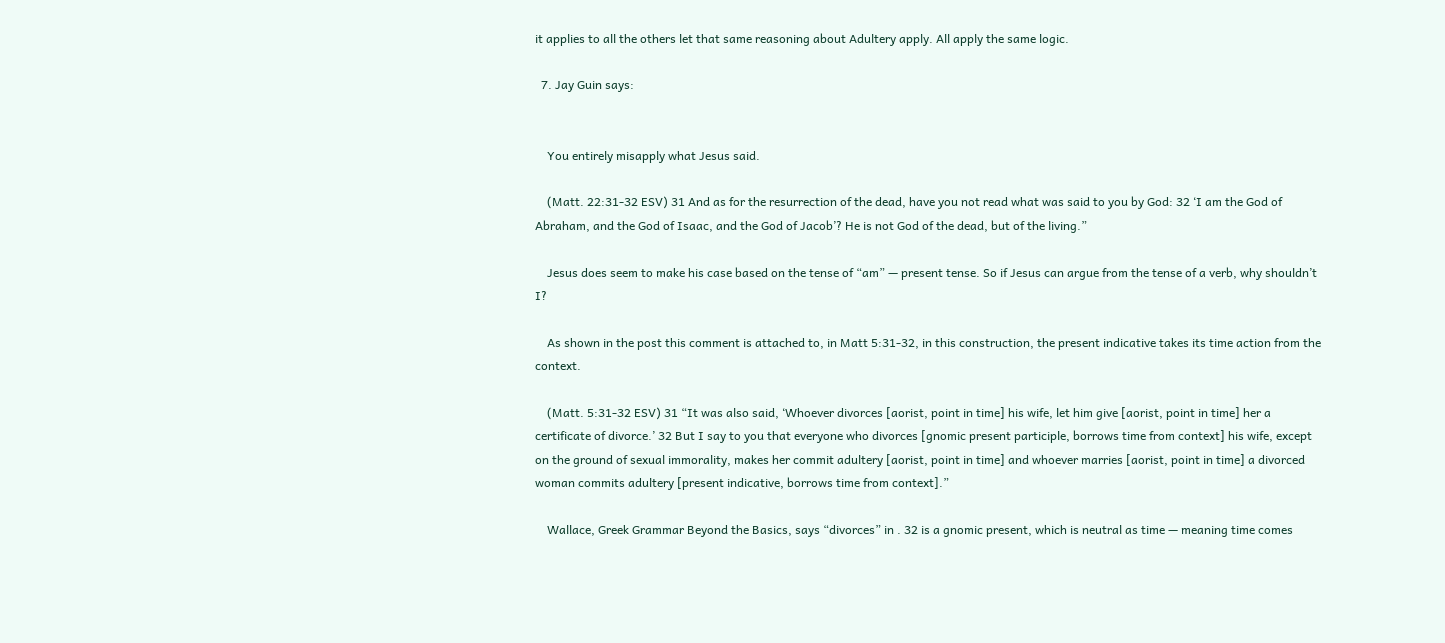it applies to all the others let that same reasoning about Adultery apply. All apply the same logic.

  7. Jay Guin says:


    You entirely misapply what Jesus said.

    (Matt. 22:31-32 ESV) 31 And as for the resurrection of the dead, have you not read what was said to you by God: 32 ‘I am the God of Abraham, and the God of Isaac, and the God of Jacob’? He is not God of the dead, but of the living.”

    Jesus does seem to make his case based on the tense of “am” — present tense. So if Jesus can argue from the tense of a verb, why shouldn’t I?

    As shown in the post this comment is attached to, in Matt 5:31-32, in this construction, the present indicative takes its time action from the context.

    (Matt. 5:31-32 ESV) 31 “It was also said, ‘Whoever divorces [aorist, point in time] his wife, let him give [aorist, point in time] her a certificate of divorce.’ 32 But I say to you that everyone who divorces [gnomic present participle, borrows time from context] his wife, except on the ground of sexual immorality, makes her commit adultery [aorist, point in time] and whoever marries [aorist, point in time] a divorced woman commits adultery [present indicative, borrows time from context].”

    Wallace, Greek Grammar Beyond the Basics, says “divorces” in . 32 is a gnomic present, which is neutral as time — meaning time comes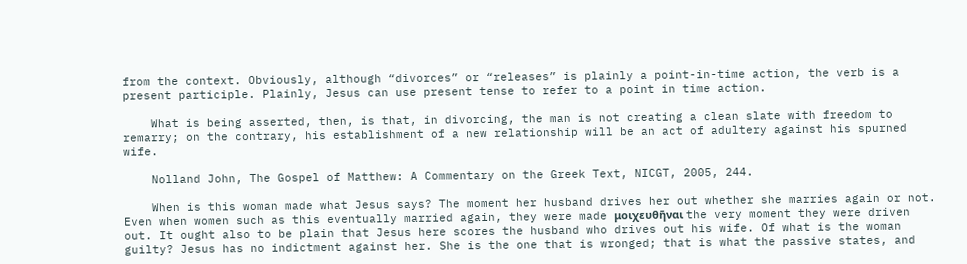from the context. Obviously, although “divorces” or “releases” is plainly a point-in-time action, the verb is a present participle. Plainly, Jesus can use present tense to refer to a point in time action.

    What is being asserted, then, is that, in divorcing, the man is not creating a clean slate with freedom to remarry; on the contrary, his establishment of a new relationship will be an act of adultery against his spurned wife.

    Nolland John, The Gospel of Matthew: A Commentary on the Greek Text, NICGT, 2005, 244.

    When is this woman made what Jesus says? The moment her husband drives her out whether she marries again or not. Even when women such as this eventually married again, they were made μοιχευθῆναι the very moment they were driven out. It ought also to be plain that Jesus here scores the husband who drives out his wife. Of what is the woman guilty? Jesus has no indictment against her. She is the one that is wronged; that is what the passive states, and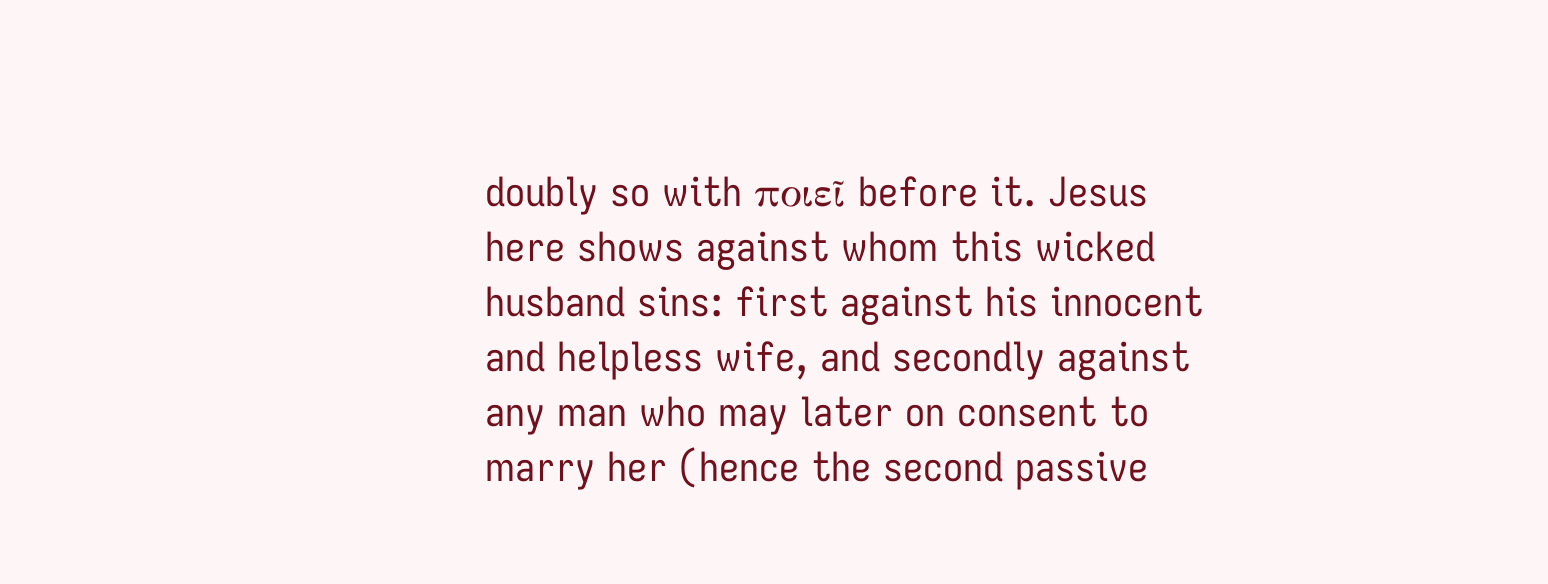doubly so with ποιεῖ before it. Jesus here shows against whom this wicked husband sins: first against his innocent and helpless wife, and secondly against any man who may later on consent to marry her (hence the second passive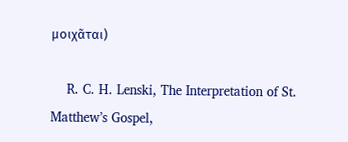μοιχᾶται)

    R. C. H. Lenski, The Interpretation of St. Matthew’s Gospel,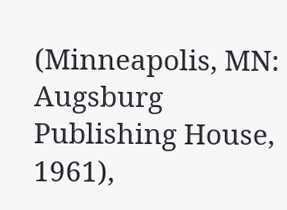(Minneapolis, MN: Augsburg Publishing House, 1961),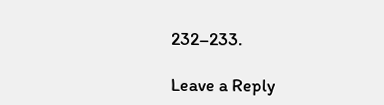232–233.

Leave a Reply